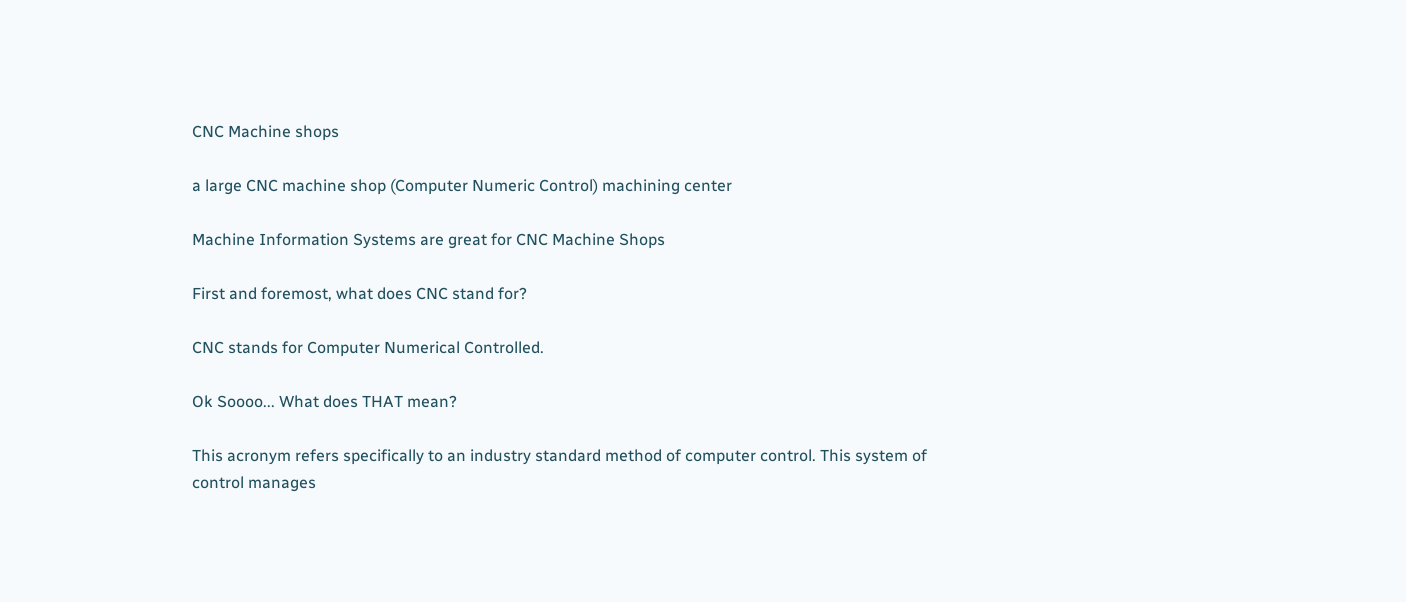CNC Machine shops

a large CNC machine shop (Computer Numeric Control) machining center

Machine Information Systems are great for CNC Machine Shops

First and foremost, what does CNC stand for?

CNC stands for Computer Numerical Controlled.

Ok Soooo... What does THAT mean?

This acronym refers specifically to an industry standard method of computer control. This system of control manages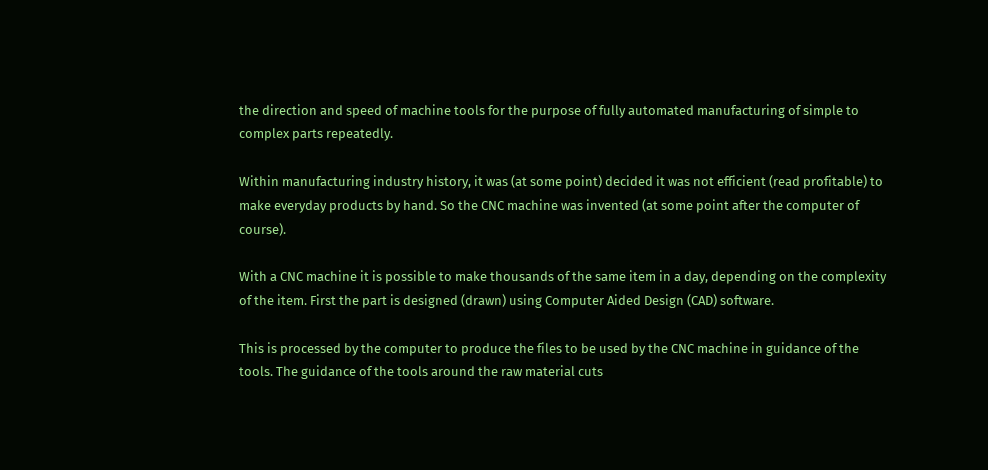the direction and speed of machine tools for the purpose of fully automated manufacturing of simple to complex parts repeatedly.

Within manufacturing industry history, it was (at some point) decided it was not efficient (read profitable) to make everyday products by hand. So the CNC machine was invented (at some point after the computer of course).

With a CNC machine it is possible to make thousands of the same item in a day, depending on the complexity of the item. First the part is designed (drawn) using Computer Aided Design (CAD) software.

This is processed by the computer to produce the files to be used by the CNC machine in guidance of the tools. The guidance of the tools around the raw material cuts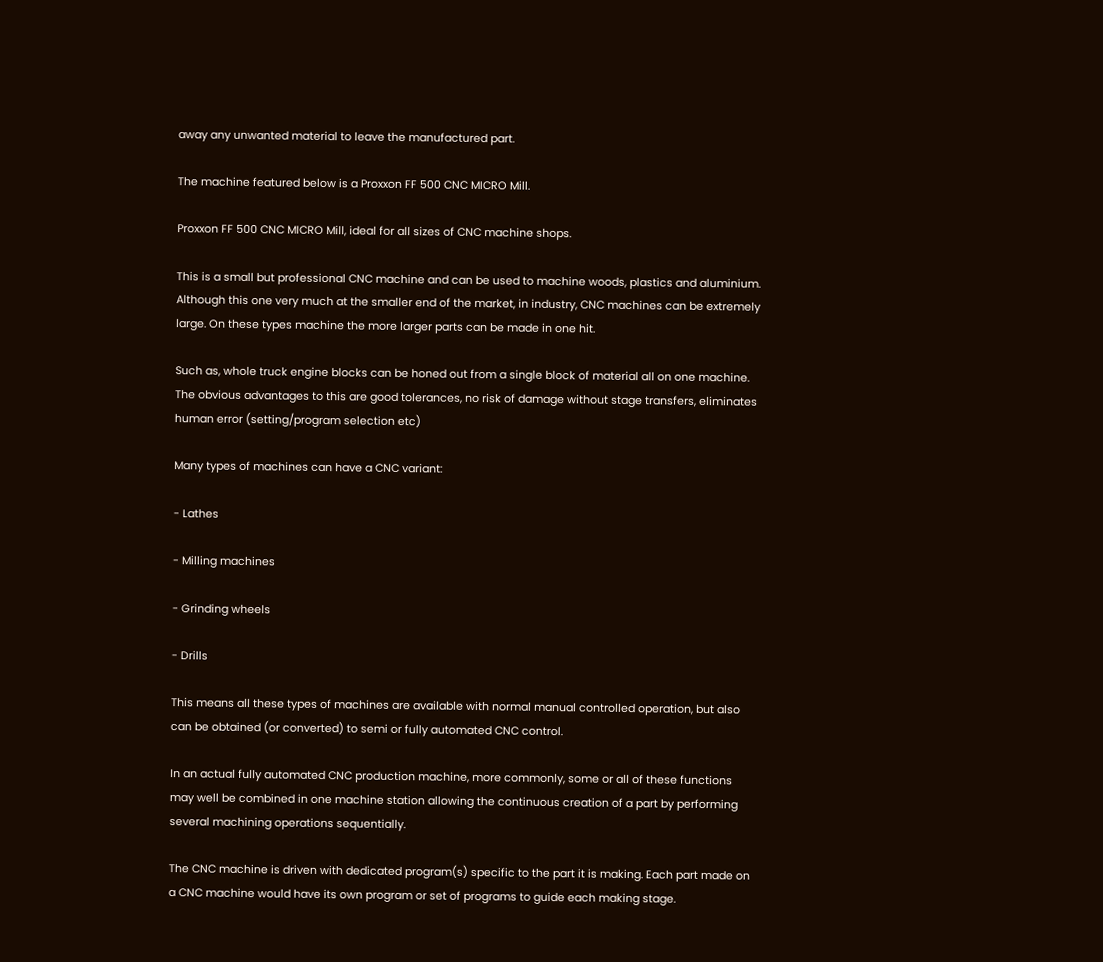away any unwanted material to leave the manufactured part.

The machine featured below is a Proxxon FF 500 CNC MICRO Mill.

Proxxon FF 500 CNC MICRO Mill, ideal for all sizes of CNC machine shops.

This is a small but professional CNC machine and can be used to machine woods, plastics and aluminium. Although this one very much at the smaller end of the market, in industry, CNC machines can be extremely large. On these types machine the more larger parts can be made in one hit.

Such as, whole truck engine blocks can be honed out from a single block of material all on one machine. The obvious advantages to this are good tolerances, no risk of damage without stage transfers, eliminates human error (setting/program selection etc)

Many types of machines can have a CNC variant:

- Lathes

- Milling machines

- Grinding wheels

- Drills

This means all these types of machines are available with normal manual controlled operation, but also can be obtained (or converted) to semi or fully automated CNC control.

In an actual fully automated CNC production machine, more commonly, some or all of these functions may well be combined in one machine station allowing the continuous creation of a part by performing several machining operations sequentially.

The CNC machine is driven with dedicated program(s) specific to the part it is making. Each part made on a CNC machine would have its own program or set of programs to guide each making stage.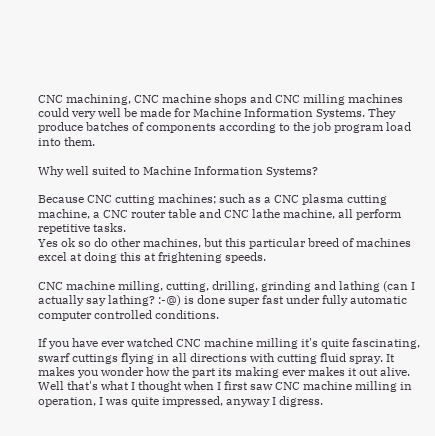CNC machining, CNC machine shops and CNC milling machines could very well be made for Machine Information Systems. They produce batches of components according to the job program load into them.

Why well suited to Machine Information Systems?

Because CNC cutting machines; such as a CNC plasma cutting machine, a CNC router table and CNC lathe machine, all perform repetitive tasks.
Yes ok so do other machines, but this particular breed of machines excel at doing this at frightening speeds.

CNC machine milling, cutting, drilling, grinding and lathing (can I actually say lathing? :-@) is done super fast under fully automatic computer controlled conditions.

If you have ever watched CNC machine milling it's quite fascinating, swarf cuttings flying in all directions with cutting fluid spray. It makes you wonder how the part its making ever makes it out alive. Well that's what I thought when I first saw CNC machine milling in operation, I was quite impressed, anyway I digress.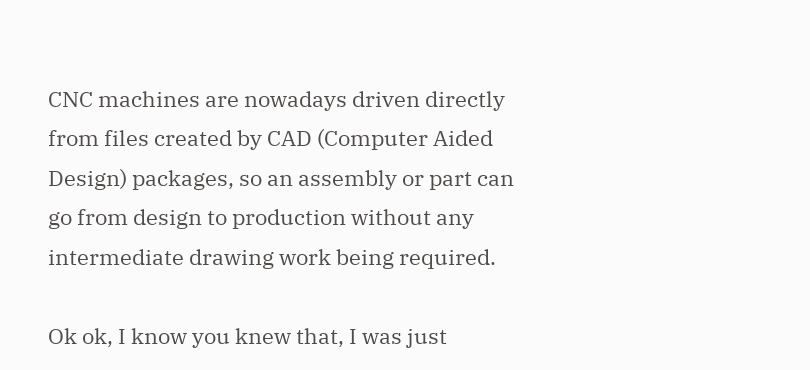CNC machines are nowadays driven directly from files created by CAD (Computer Aided Design) packages, so an assembly or part can go from design to production without any intermediate drawing work being required.

Ok ok, I know you knew that, I was just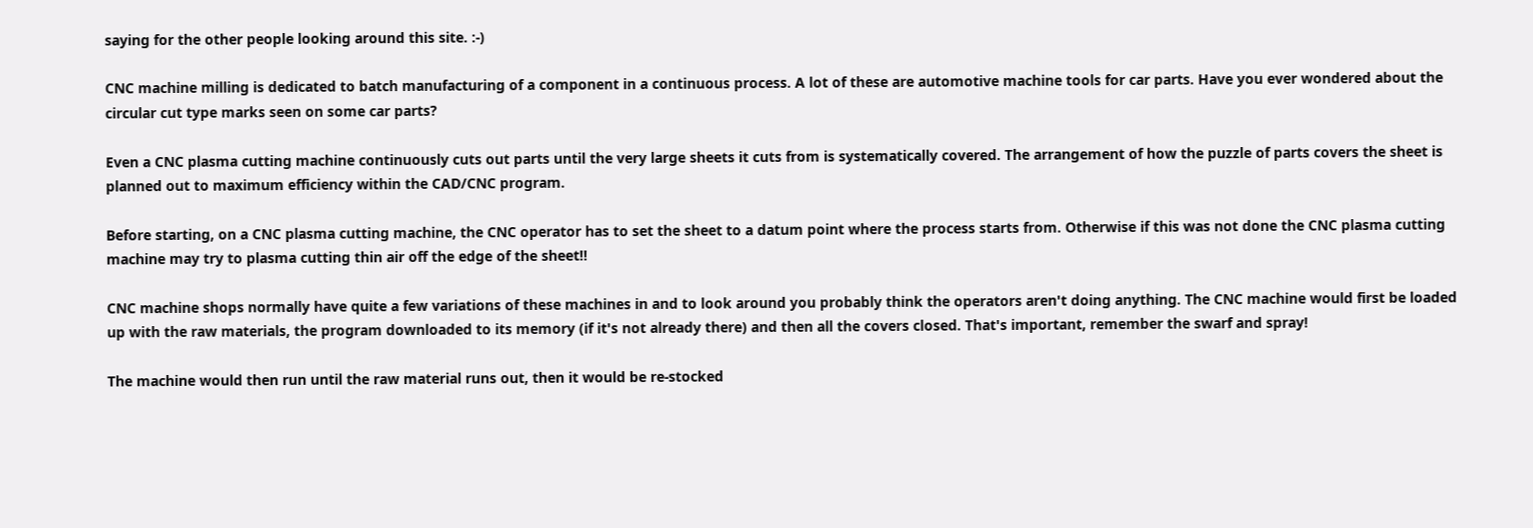saying for the other people looking around this site. :-)

CNC machine milling is dedicated to batch manufacturing of a component in a continuous process. A lot of these are automotive machine tools for car parts. Have you ever wondered about the circular cut type marks seen on some car parts?

Even a CNC plasma cutting machine continuously cuts out parts until the very large sheets it cuts from is systematically covered. The arrangement of how the puzzle of parts covers the sheet is planned out to maximum efficiency within the CAD/CNC program.

Before starting, on a CNC plasma cutting machine, the CNC operator has to set the sheet to a datum point where the process starts from. Otherwise if this was not done the CNC plasma cutting machine may try to plasma cutting thin air off the edge of the sheet!!

CNC machine shops normally have quite a few variations of these machines in and to look around you probably think the operators aren't doing anything. The CNC machine would first be loaded up with the raw materials, the program downloaded to its memory (if it's not already there) and then all the covers closed. That's important, remember the swarf and spray!

The machine would then run until the raw material runs out, then it would be re-stocked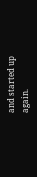and started up again.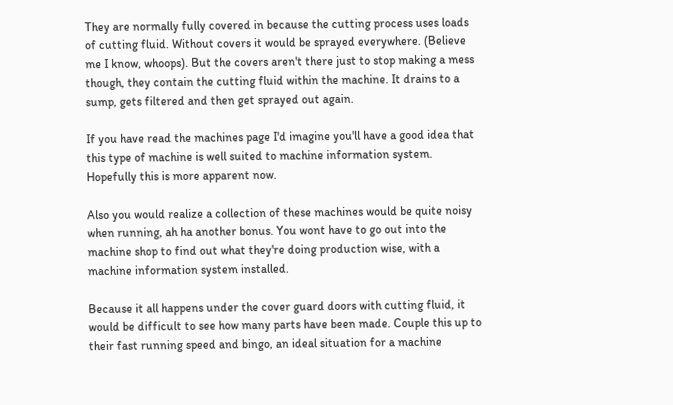They are normally fully covered in because the cutting process uses loads of cutting fluid. Without covers it would be sprayed everywhere. (Believe me I know, whoops). But the covers aren't there just to stop making a mess though, they contain the cutting fluid within the machine. It drains to a sump, gets filtered and then get sprayed out again.

If you have read the machines page I'd imagine you'll have a good idea that this type of machine is well suited to machine information system. Hopefully this is more apparent now.

Also you would realize a collection of these machines would be quite noisy when running, ah ha another bonus. You wont have to go out into the machine shop to find out what they're doing production wise, with a machine information system installed.

Because it all happens under the cover guard doors with cutting fluid, it would be difficult to see how many parts have been made. Couple this up to their fast running speed and bingo, an ideal situation for a machine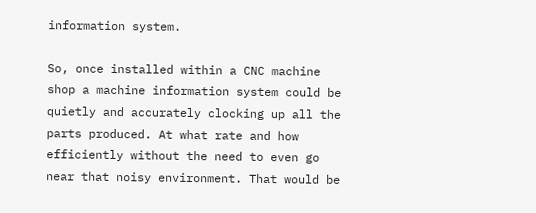information system.

So, once installed within a CNC machine shop a machine information system could be quietly and accurately clocking up all the parts produced. At what rate and how efficiently without the need to even go near that noisy environment. That would be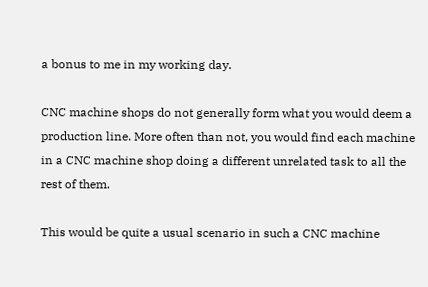a bonus to me in my working day.

CNC machine shops do not generally form what you would deem a production line. More often than not, you would find each machine in a CNC machine shop doing a different unrelated task to all the rest of them.

This would be quite a usual scenario in such a CNC machine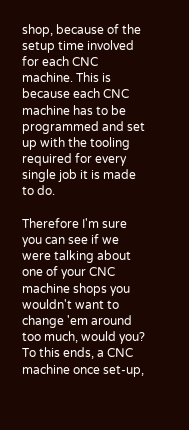shop, because of the setup time involved for each CNC machine. This is because each CNC machine has to be programmed and set up with the tooling required for every single job it is made to do.

Therefore I'm sure you can see if we were talking about one of your CNC machine shops you wouldn't want to change 'em around too much, would you? To this ends, a CNC machine once set-up,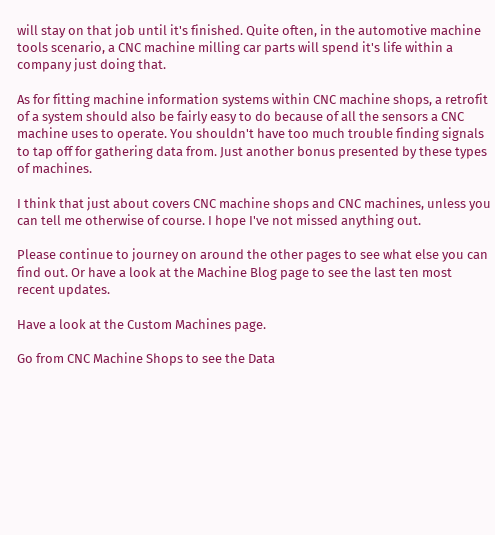will stay on that job until it's finished. Quite often, in the automotive machine tools scenario, a CNC machine milling car parts will spend it's life within a company just doing that.

As for fitting machine information systems within CNC machine shops, a retrofit of a system should also be fairly easy to do because of all the sensors a CNC machine uses to operate. You shouldn't have too much trouble finding signals to tap off for gathering data from. Just another bonus presented by these types of machines.

I think that just about covers CNC machine shops and CNC machines, unless you can tell me otherwise of course. I hope I've not missed anything out.

Please continue to journey on around the other pages to see what else you can find out. Or have a look at the Machine Blog page to see the last ten most recent updates.

Have a look at the Custom Machines page.

Go from CNC Machine Shops to see the Data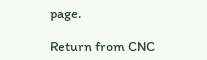page.

Return from CNC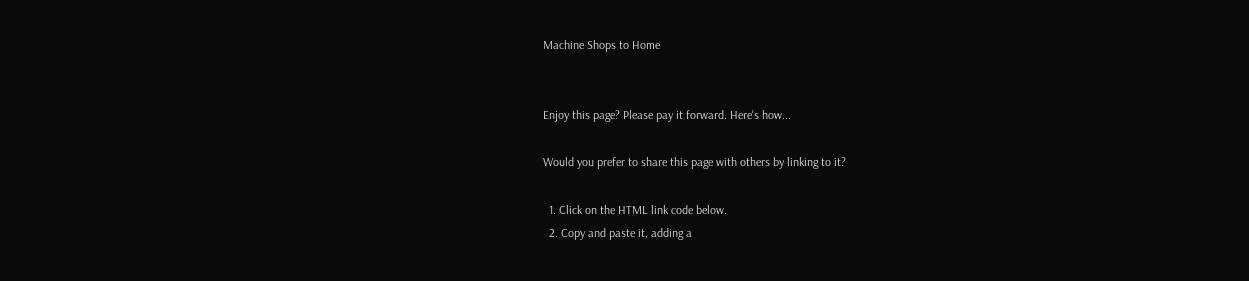Machine Shops to Home


Enjoy this page? Please pay it forward. Here's how...

Would you prefer to share this page with others by linking to it?

  1. Click on the HTML link code below.
  2. Copy and paste it, adding a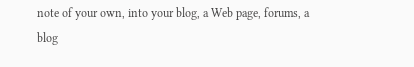note of your own, into your blog, a Web page, forums, a blog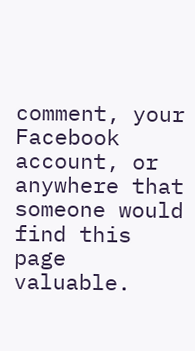comment, your Facebook account, or anywhere that someone would find this page valuable.